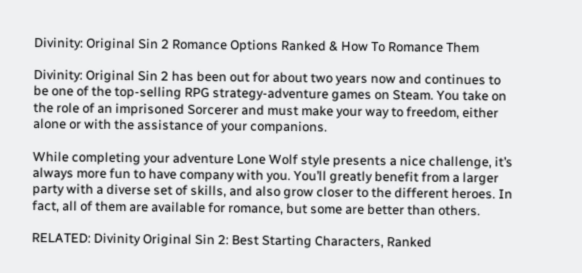Divinity: Original Sin 2 Romance Options Ranked & How To Romance Them

Divinity: Original Sin 2 has been out for about two years now and continues to be one of the top-selling RPG strategy-adventure games on Steam. You take on the role of an imprisoned Sorcerer and must make your way to freedom, either alone or with the assistance of your companions.

While completing your adventure Lone Wolf style presents a nice challenge, it’s always more fun to have company with you. You’ll greatly benefit from a larger party with a diverse set of skills, and also grow closer to the different heroes. In fact, all of them are available for romance, but some are better than others.

RELATED: Divinity Original Sin 2: Best Starting Characters, Ranked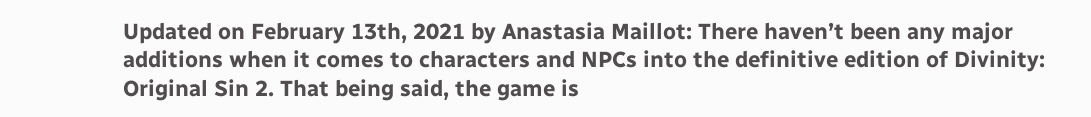Updated on February 13th, 2021 by Anastasia Maillot: There haven’t been any major additions when it comes to characters and NPCs into the definitive edition of Divinity: Original Sin 2. That being said, the game is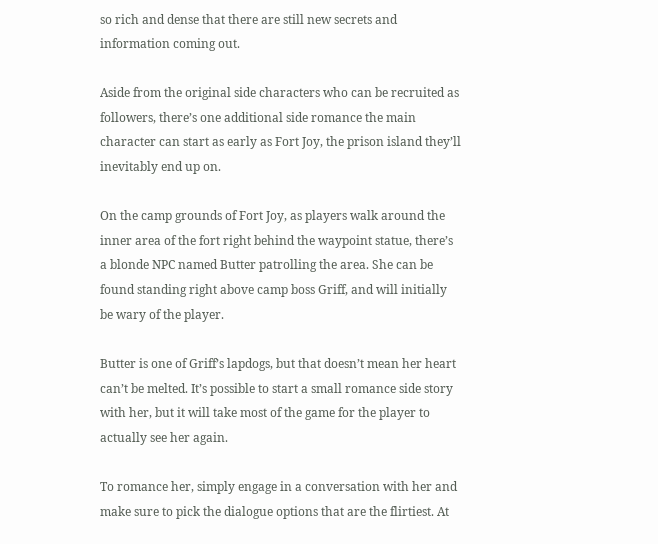so rich and dense that there are still new secrets and information coming out.

Aside from the original side characters who can be recruited as followers, there’s one additional side romance the main character can start as early as Fort Joy, the prison island they’ll inevitably end up on.

On the camp grounds of Fort Joy, as players walk around the inner area of the fort right behind the waypoint statue, there’s a blonde NPC named Butter patrolling the area. She can be found standing right above camp boss Griff, and will initially be wary of the player.

Butter is one of Griff’s lapdogs, but that doesn’t mean her heart can’t be melted. It’s possible to start a small romance side story with her, but it will take most of the game for the player to actually see her again.

To romance her, simply engage in a conversation with her and make sure to pick the dialogue options that are the flirtiest. At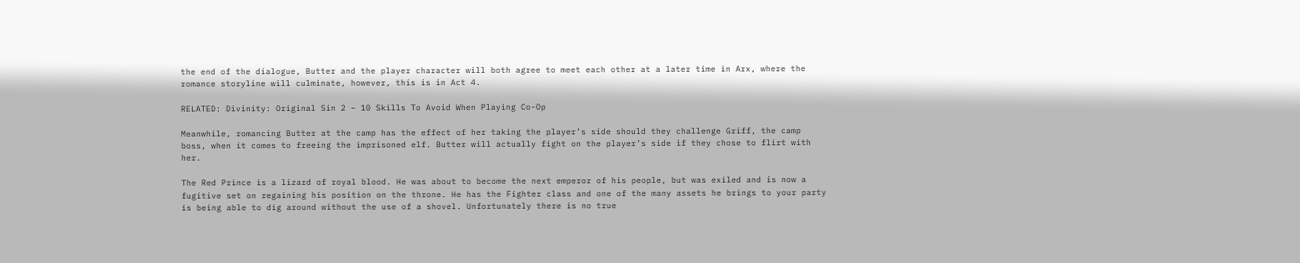the end of the dialogue, Butter and the player character will both agree to meet each other at a later time in Arx, where the romance storyline will culminate, however, this is in Act 4.

RELATED: Divinity: Original Sin 2 – 10 Skills To Avoid When Playing Co-Op

Meanwhile, romancing Butter at the camp has the effect of her taking the player’s side should they challenge Griff, the camp boss, when it comes to freeing the imprisoned elf. Butter will actually fight on the player’s side if they chose to flirt with her.

The Red Prince is a lizard of royal blood. He was about to become the next emperor of his people, but was exiled and is now a fugitive set on regaining his position on the throne. He has the Fighter class and one of the many assets he brings to your party is being able to dig around without the use of a shovel. Unfortunately there is no true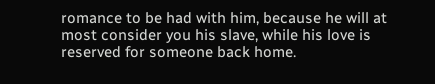romance to be had with him, because he will at most consider you his slave, while his love is reserved for someone back home.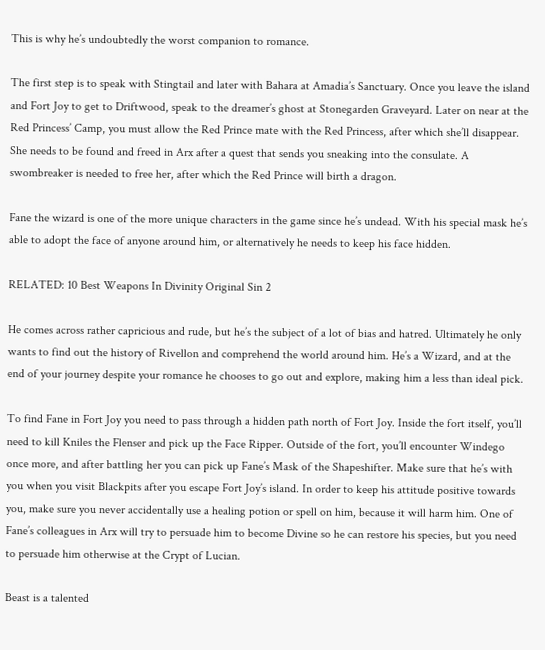This is why he’s undoubtedly the worst companion to romance.

The first step is to speak with Stingtail and later with Bahara at Amadia’s Sanctuary. Once you leave the island and Fort Joy to get to Driftwood, speak to the dreamer’s ghost at Stonegarden Graveyard. Later on near at the Red Princess’ Camp, you must allow the Red Prince mate with the Red Princess, after which she’ll disappear. She needs to be found and freed in Arx after a quest that sends you sneaking into the consulate. A swombreaker is needed to free her, after which the Red Prince will birth a dragon.

Fane the wizard is one of the more unique characters in the game since he’s undead. With his special mask he’s able to adopt the face of anyone around him, or alternatively he needs to keep his face hidden.

RELATED: 10 Best Weapons In Divinity Original Sin 2

He comes across rather capricious and rude, but he’s the subject of a lot of bias and hatred. Ultimately he only wants to find out the history of Rivellon and comprehend the world around him. He’s a Wizard, and at the end of your journey despite your romance he chooses to go out and explore, making him a less than ideal pick.

To find Fane in Fort Joy you need to pass through a hidden path north of Fort Joy. Inside the fort itself, you’ll need to kill Kniles the Flenser and pick up the Face Ripper. Outside of the fort, you’ll encounter Windego once more, and after battling her you can pick up Fane’s Mask of the Shapeshifter. Make sure that he’s with you when you visit Blackpits after you escape Fort Joy’s island. In order to keep his attitude positive towards you, make sure you never accidentally use a healing potion or spell on him, because it will harm him. One of Fane’s colleagues in Arx will try to persuade him to become Divine so he can restore his species, but you need to persuade him otherwise at the Crypt of Lucian.

Beast is a talented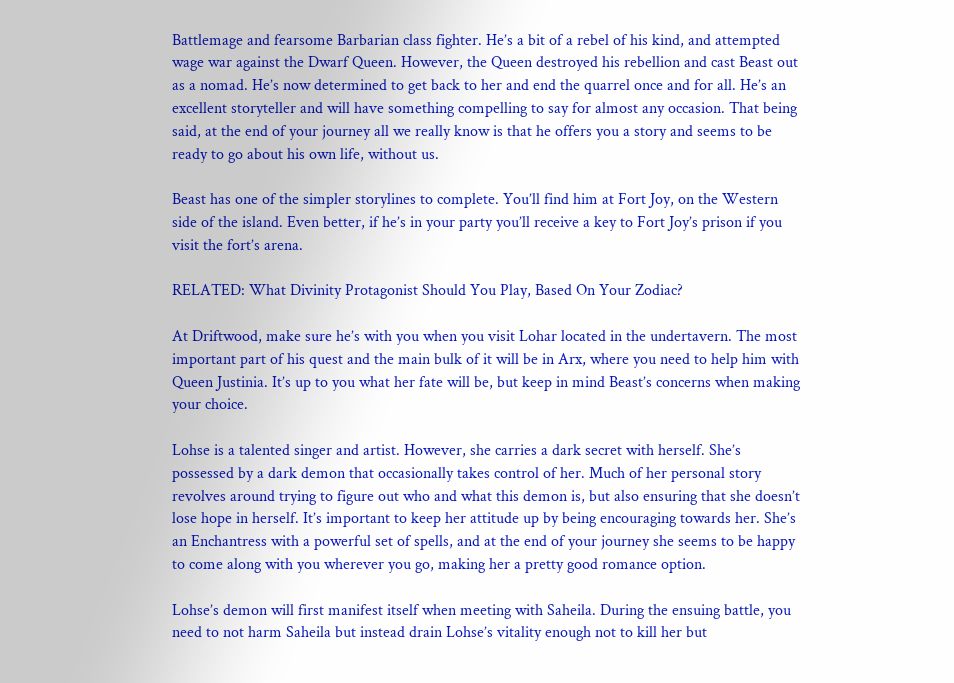Battlemage and fearsome Barbarian class fighter. He’s a bit of a rebel of his kind, and attempted wage war against the Dwarf Queen. However, the Queen destroyed his rebellion and cast Beast out as a nomad. He’s now determined to get back to her and end the quarrel once and for all. He’s an excellent storyteller and will have something compelling to say for almost any occasion. That being said, at the end of your journey all we really know is that he offers you a story and seems to be ready to go about his own life, without us.

Beast has one of the simpler storylines to complete. You’ll find him at Fort Joy, on the Western side of the island. Even better, if he’s in your party you’ll receive a key to Fort Joy’s prison if you visit the fort’s arena.

RELATED: What Divinity Protagonist Should You Play, Based On Your Zodiac?

At Driftwood, make sure he’s with you when you visit Lohar located in the undertavern. The most important part of his quest and the main bulk of it will be in Arx, where you need to help him with Queen Justinia. It’s up to you what her fate will be, but keep in mind Beast’s concerns when making your choice.

Lohse is a talented singer and artist. However, she carries a dark secret with herself. She’s possessed by a dark demon that occasionally takes control of her. Much of her personal story revolves around trying to figure out who and what this demon is, but also ensuring that she doesn’t lose hope in herself. It’s important to keep her attitude up by being encouraging towards her. She’s an Enchantress with a powerful set of spells, and at the end of your journey she seems to be happy to come along with you wherever you go, making her a pretty good romance option.

Lohse’s demon will first manifest itself when meeting with Saheila. During the ensuing battle, you need to not harm Saheila but instead drain Lohse’s vitality enough not to kill her but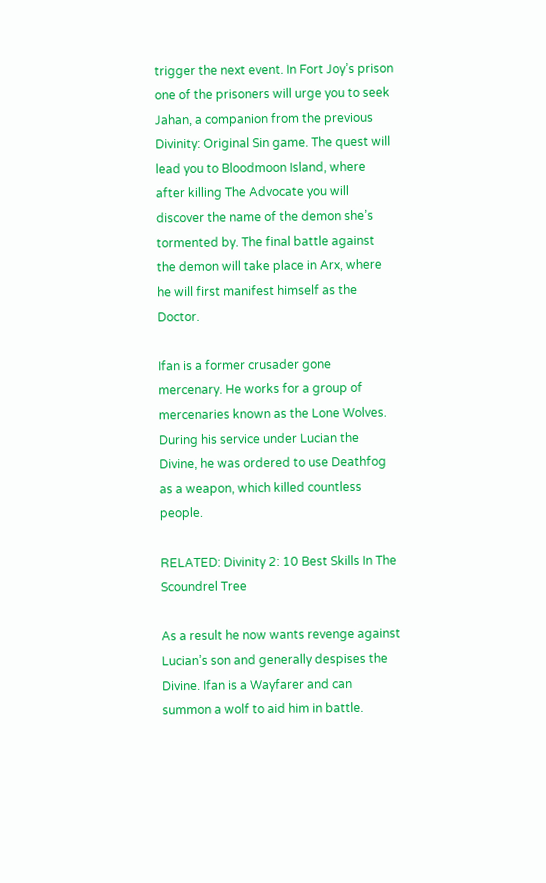trigger the next event. In Fort Joy’s prison one of the prisoners will urge you to seek Jahan, a companion from the previous Divinity: Original Sin game. The quest will lead you to Bloodmoon Island, where after killing The Advocate you will discover the name of the demon she’s tormented by. The final battle against the demon will take place in Arx, where he will first manifest himself as the Doctor.

Ifan is a former crusader gone mercenary. He works for a group of mercenaries known as the Lone Wolves. During his service under Lucian the Divine, he was ordered to use Deathfog as a weapon, which killed countless people.

RELATED: Divinity 2: 10 Best Skills In The Scoundrel Tree

As a result he now wants revenge against Lucian’s son and generally despises the Divine. Ifan is a Wayfarer and can summon a wolf to aid him in battle.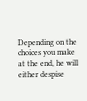Depending on the choices you make at the end, he will either despise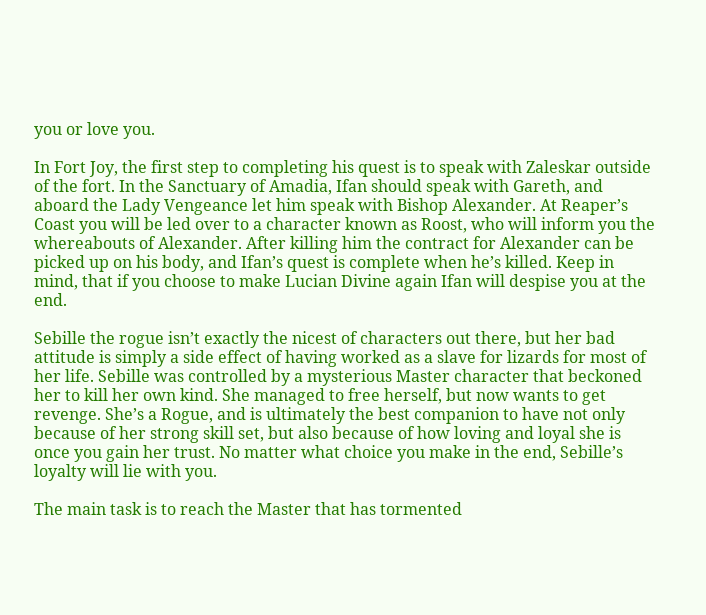you or love you.

In Fort Joy, the first step to completing his quest is to speak with Zaleskar outside of the fort. In the Sanctuary of Amadia, Ifan should speak with Gareth, and aboard the Lady Vengeance let him speak with Bishop Alexander. At Reaper’s Coast you will be led over to a character known as Roost, who will inform you the whereabouts of Alexander. After killing him the contract for Alexander can be picked up on his body, and Ifan’s quest is complete when he’s killed. Keep in mind, that if you choose to make Lucian Divine again Ifan will despise you at the end.

Sebille the rogue isn’t exactly the nicest of characters out there, but her bad attitude is simply a side effect of having worked as a slave for lizards for most of her life. Sebille was controlled by a mysterious Master character that beckoned her to kill her own kind. She managed to free herself, but now wants to get revenge. She’s a Rogue, and is ultimately the best companion to have not only because of her strong skill set, but also because of how loving and loyal she is once you gain her trust. No matter what choice you make in the end, Sebille’s loyalty will lie with you.

The main task is to reach the Master that has tormented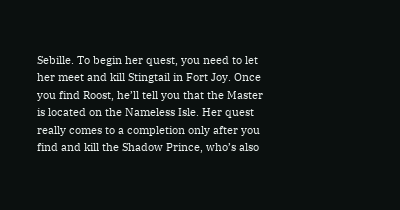Sebille. To begin her quest, you need to let her meet and kill Stingtail in Fort Joy. Once you find Roost, he’ll tell you that the Master is located on the Nameless Isle. Her quest really comes to a completion only after you find and kill the Shadow Prince, who’s also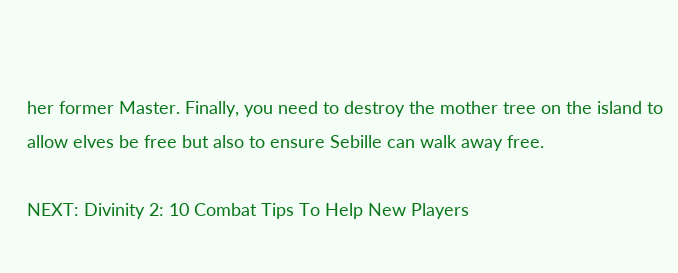her former Master. Finally, you need to destroy the mother tree on the island to allow elves be free but also to ensure Sebille can walk away free.

NEXT: Divinity 2: 10 Combat Tips To Help New Players